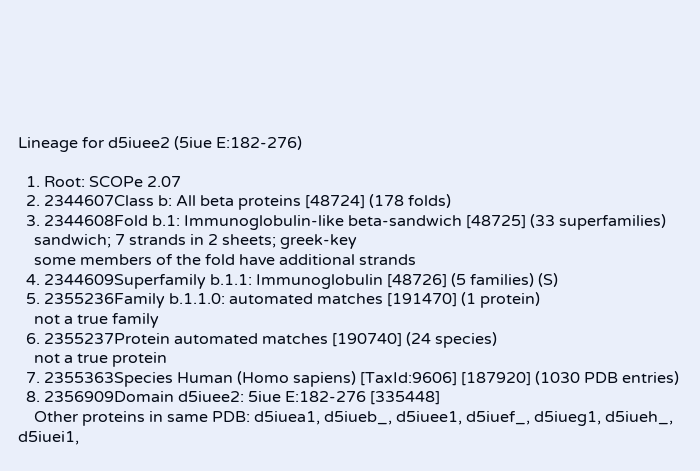Lineage for d5iuee2 (5iue E:182-276)

  1. Root: SCOPe 2.07
  2. 2344607Class b: All beta proteins [48724] (178 folds)
  3. 2344608Fold b.1: Immunoglobulin-like beta-sandwich [48725] (33 superfamilies)
    sandwich; 7 strands in 2 sheets; greek-key
    some members of the fold have additional strands
  4. 2344609Superfamily b.1.1: Immunoglobulin [48726] (5 families) (S)
  5. 2355236Family b.1.1.0: automated matches [191470] (1 protein)
    not a true family
  6. 2355237Protein automated matches [190740] (24 species)
    not a true protein
  7. 2355363Species Human (Homo sapiens) [TaxId:9606] [187920] (1030 PDB entries)
  8. 2356909Domain d5iuee2: 5iue E:182-276 [335448]
    Other proteins in same PDB: d5iuea1, d5iueb_, d5iuee1, d5iuef_, d5iueg1, d5iueh_, d5iuei1,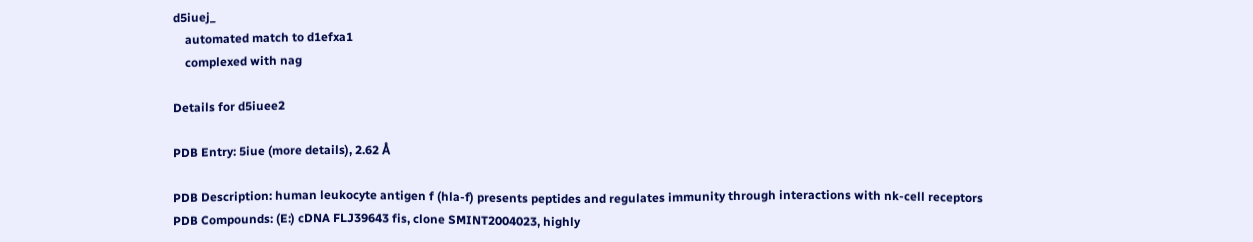d5iuej_
    automated match to d1efxa1
    complexed with nag

Details for d5iuee2

PDB Entry: 5iue (more details), 2.62 Å

PDB Description: human leukocyte antigen f (hla-f) presents peptides and regulates immunity through interactions with nk-cell receptors
PDB Compounds: (E:) cDNA FLJ39643 fis, clone SMINT2004023, highly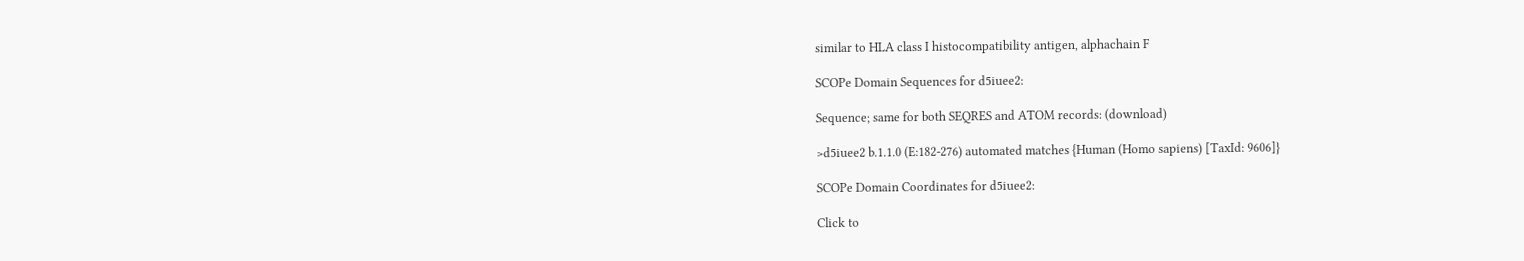similar to HLA class I histocompatibility antigen, alphachain F

SCOPe Domain Sequences for d5iuee2:

Sequence; same for both SEQRES and ATOM records: (download)

>d5iuee2 b.1.1.0 (E:182-276) automated matches {Human (Homo sapiens) [TaxId: 9606]}

SCOPe Domain Coordinates for d5iuee2:

Click to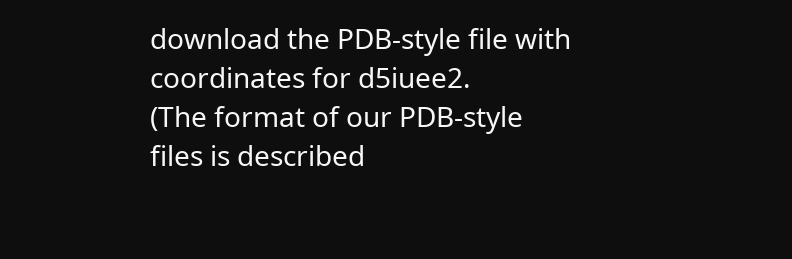download the PDB-style file with coordinates for d5iuee2.
(The format of our PDB-style files is described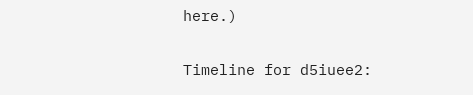here.)

Timeline for d5iuee2: